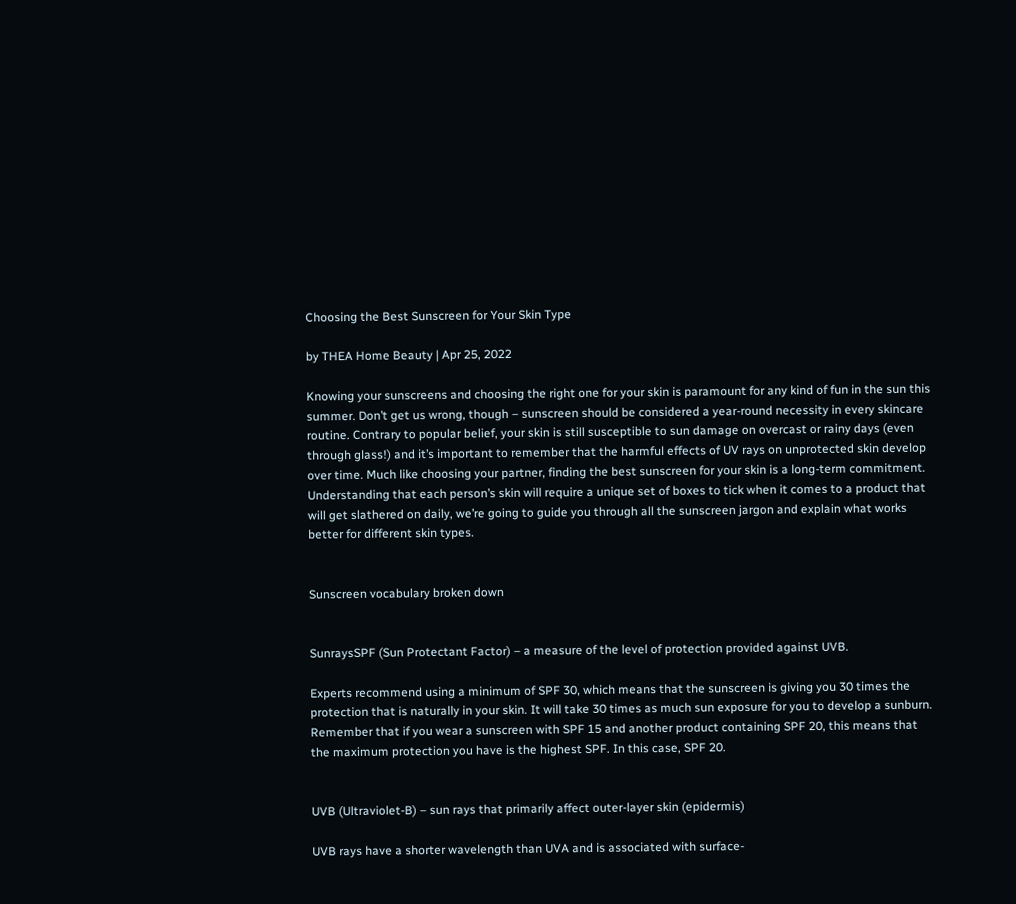Choosing the Best Sunscreen for Your Skin Type

by THEA Home Beauty | Apr 25, 2022

Knowing your sunscreens and choosing the right one for your skin is paramount for any kind of fun in the sun this summer. Don’t get us wrong, though – sunscreen should be considered a year-round necessity in every skincare routine. Contrary to popular belief, your skin is still susceptible to sun damage on overcast or rainy days (even through glass!) and it’s important to remember that the harmful effects of UV rays on unprotected skin develop over time. Much like choosing your partner, finding the best sunscreen for your skin is a long-term commitment. Understanding that each person’s skin will require a unique set of boxes to tick when it comes to a product that will get slathered on daily, we’re going to guide you through all the sunscreen jargon and explain what works better for different skin types.


Sunscreen vocabulary broken down


SunraysSPF (Sun Protectant Factor) – a measure of the level of protection provided against UVB.

Experts recommend using a minimum of SPF 30, which means that the sunscreen is giving you 30 times the protection that is naturally in your skin. It will take 30 times as much sun exposure for you to develop a sunburn. Remember that if you wear a sunscreen with SPF 15 and another product containing SPF 20, this means that the maximum protection you have is the highest SPF. In this case, SPF 20.


UVB (Ultraviolet-B) – sun rays that primarily affect outer-layer skin (epidermis)

UVB rays have a shorter wavelength than UVA and is associated with surface-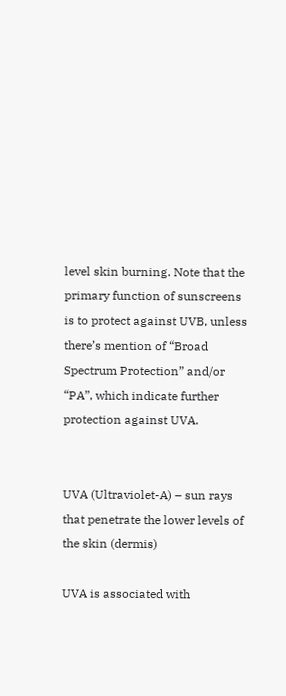level skin burning. Note that the primary function of sunscreens is to protect against UVB, unless there’s mention of “Broad Spectrum Protection” and/or “PA”, which indicate further protection against UVA.


UVA (Ultraviolet-A) – sun rays that penetrate the lower levels of the skin (dermis)

UVA is associated with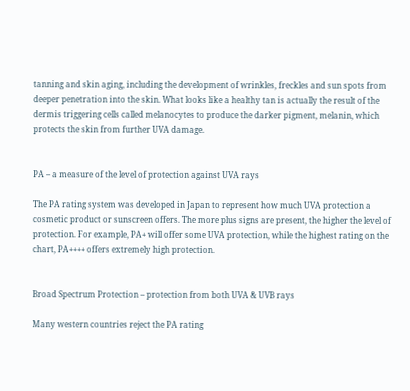tanning and skin aging, including the development of wrinkles, freckles and sun spots from deeper penetration into the skin. What looks like a healthy tan is actually the result of the dermis triggering cells called melanocytes to produce the darker pigment, melanin, which protects the skin from further UVA damage.


PA – a measure of the level of protection against UVA rays

The PA rating system was developed in Japan to represent how much UVA protection a cosmetic product or sunscreen offers. The more plus signs are present, the higher the level of protection. For example, PA+ will offer some UVA protection, while the highest rating on the chart, PA++++ offers extremely high protection.


Broad Spectrum Protection – protection from both UVA & UVB rays

Many western countries reject the PA rating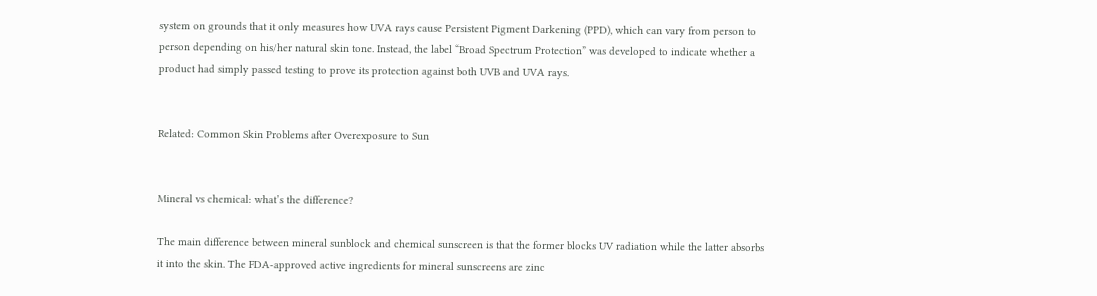system on grounds that it only measures how UVA rays cause Persistent Pigment Darkening (PPD), which can vary from person to person depending on his/her natural skin tone. Instead, the label “Broad Spectrum Protection” was developed to indicate whether a product had simply passed testing to prove its protection against both UVB and UVA rays.


Related: Common Skin Problems after Overexposure to Sun


Mineral vs chemical: what’s the difference?

The main difference between mineral sunblock and chemical sunscreen is that the former blocks UV radiation while the latter absorbs it into the skin. The FDA-approved active ingredients for mineral sunscreens are zinc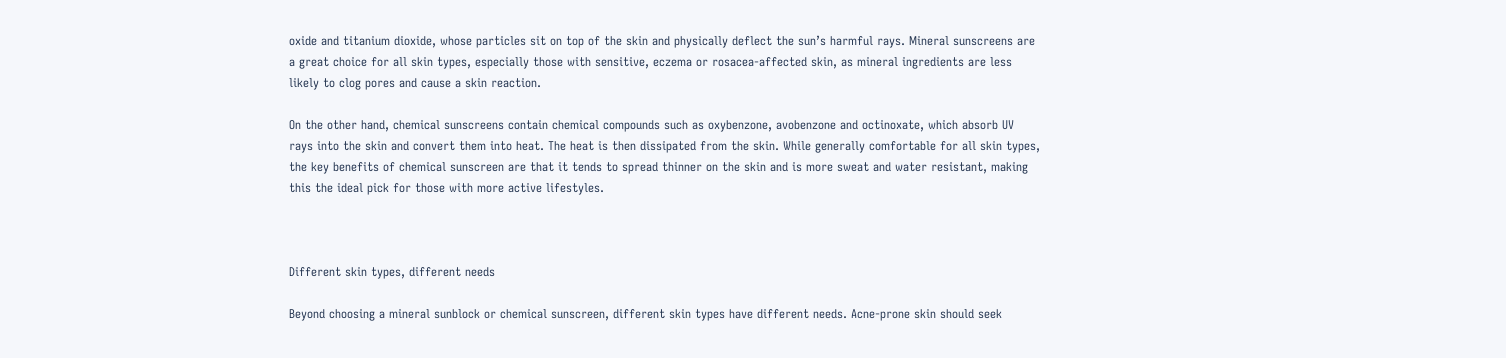oxide and titanium dioxide, whose particles sit on top of the skin and physically deflect the sun’s harmful rays. Mineral sunscreens are a great choice for all skin types, especially those with sensitive, eczema or rosacea-affected skin, as mineral ingredients are less likely to clog pores and cause a skin reaction.

On the other hand, chemical sunscreens contain chemical compounds such as oxybenzone, avobenzone and octinoxate, which absorb UV rays into the skin and convert them into heat. The heat is then dissipated from the skin. While generally comfortable for all skin types, the key benefits of chemical sunscreen are that it tends to spread thinner on the skin and is more sweat and water resistant, making this the ideal pick for those with more active lifestyles.



Different skin types, different needs

Beyond choosing a mineral sunblock or chemical sunscreen, different skin types have different needs. Acne-prone skin should seek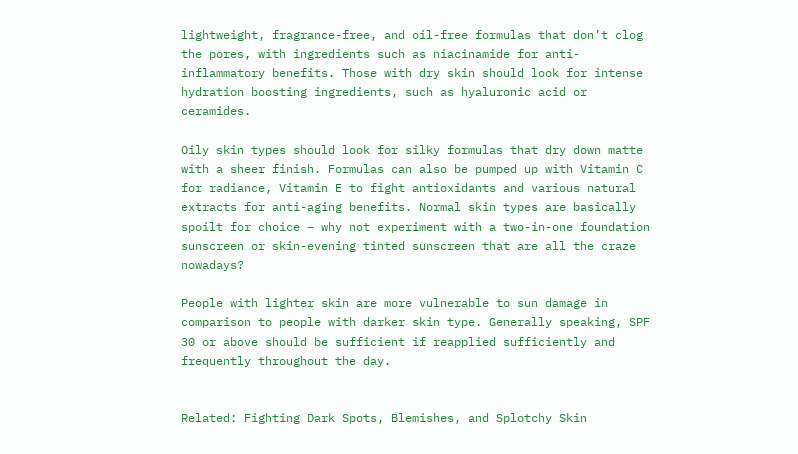lightweight, fragrance-free, and oil-free formulas that don’t clog the pores, with ingredients such as niacinamide for anti-inflammatory benefits. Those with dry skin should look for intense hydration boosting ingredients, such as hyaluronic acid or ceramides.

Oily skin types should look for silky formulas that dry down matte with a sheer finish. Formulas can also be pumped up with Vitamin C for radiance, Vitamin E to fight antioxidants and various natural extracts for anti-aging benefits. Normal skin types are basically spoilt for choice – why not experiment with a two-in-one foundation sunscreen or skin-evening tinted sunscreen that are all the craze nowadays?

People with lighter skin are more vulnerable to sun damage in comparison to people with darker skin type. Generally speaking, SPF 30 or above should be sufficient if reapplied sufficiently and frequently throughout the day.


Related: Fighting Dark Spots, Blemishes, and Splotchy Skin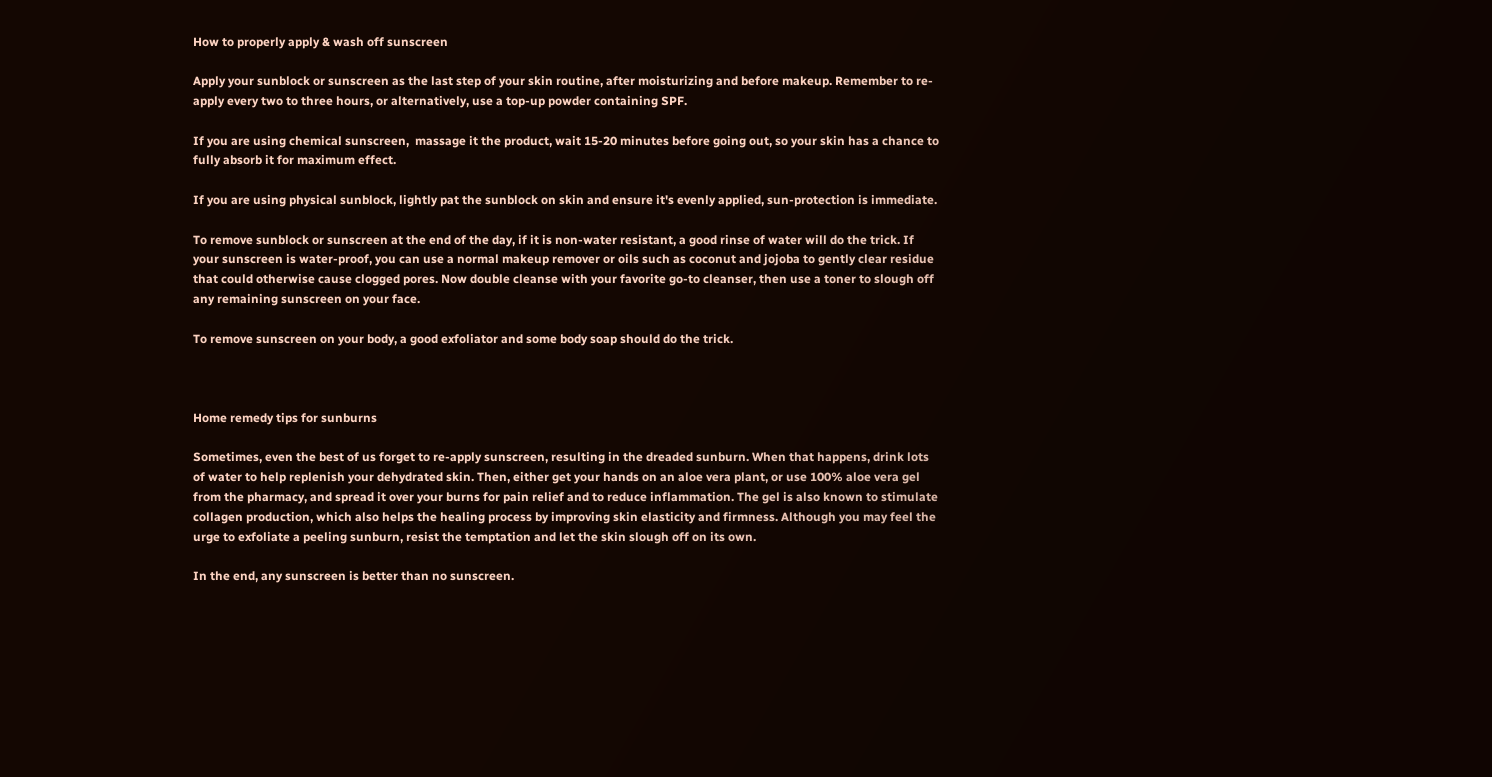How to properly apply & wash off sunscreen

Apply your sunblock or sunscreen as the last step of your skin routine, after moisturizing and before makeup. Remember to re-apply every two to three hours, or alternatively, use a top-up powder containing SPF.

If you are using chemical sunscreen,  massage it the product, wait 15-20 minutes before going out, so your skin has a chance to fully absorb it for maximum effect.

If you are using physical sunblock, lightly pat the sunblock on skin and ensure it's evenly applied, sun-protection is immediate.

To remove sunblock or sunscreen at the end of the day, if it is non-water resistant, a good rinse of water will do the trick. If your sunscreen is water-proof, you can use a normal makeup remover or oils such as coconut and jojoba to gently clear residue that could otherwise cause clogged pores. Now double cleanse with your favorite go-to cleanser, then use a toner to slough off any remaining sunscreen on your face.

To remove sunscreen on your body, a good exfoliator and some body soap should do the trick.



Home remedy tips for sunburns

Sometimes, even the best of us forget to re-apply sunscreen, resulting in the dreaded sunburn. When that happens, drink lots of water to help replenish your dehydrated skin. Then, either get your hands on an aloe vera plant, or use 100% aloe vera gel from the pharmacy, and spread it over your burns for pain relief and to reduce inflammation. The gel is also known to stimulate collagen production, which also helps the healing process by improving skin elasticity and firmness. Although you may feel the urge to exfoliate a peeling sunburn, resist the temptation and let the skin slough off on its own.

In the end, any sunscreen is better than no sunscreen.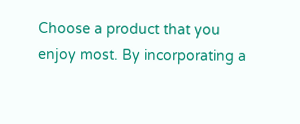Choose a product that you enjoy most. By incorporating a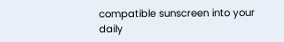compatible sunscreen into your daily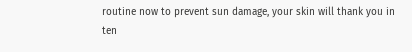routine now to prevent sun damage, your skin will thank you in ten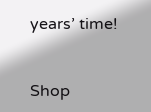years’ time!


Shop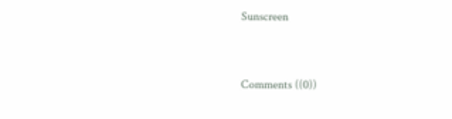Sunscreen


Comments ((0))